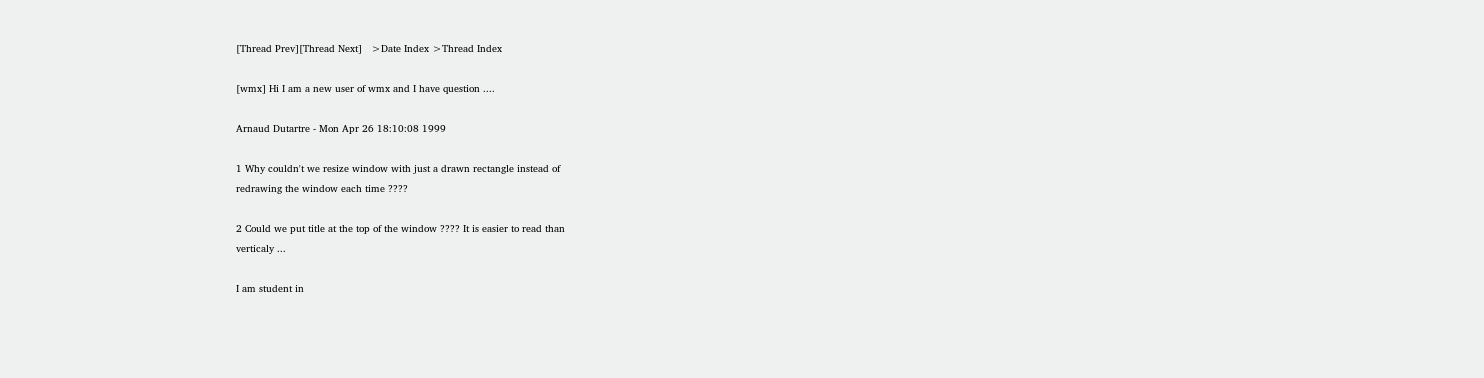[Thread Prev][Thread Next]   >Date Index >Thread Index

[wmx] Hi I am a new user of wmx and I have question ....

Arnaud Dutartre - Mon Apr 26 18:10:08 1999

1 Why couldn't we resize window with just a drawn rectangle instead of
redrawing the window each time ????

2 Could we put title at the top of the window ???? It is easier to read than
verticaly ...

I am student in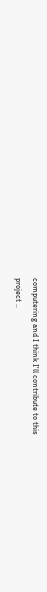computering and I think I'll contribute to this
project ..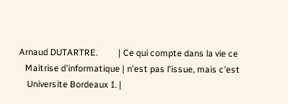Arnaud DUTARTRE.          | Ce qui compte dans la vie ce
   Maitrise d'informatique | n'est pas l'issue, mais c'est
    Universite Bordeaux I. |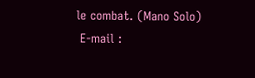le combat. (Mano Solo)
 E-mail :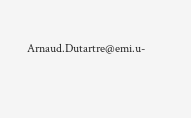Arnaud.Dutartre@emi.u-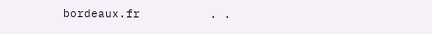bordeaux.fr          . .